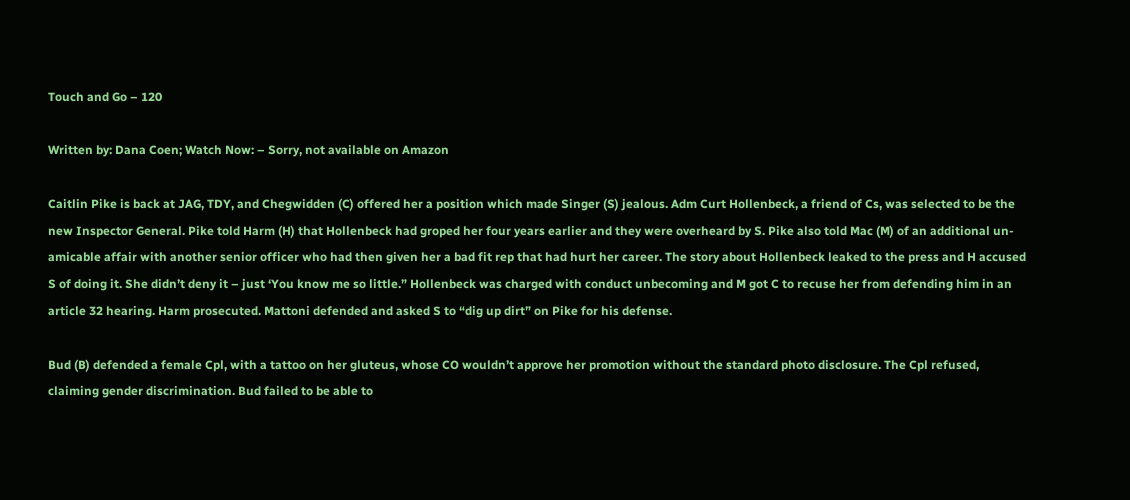Touch and Go – 120

Written by: Dana Coen; Watch Now: – Sorry, not available on Amazon

Caitlin Pike is back at JAG, TDY, and Chegwidden (C) offered her a position which made Singer (S) jealous. Adm Curt Hollenbeck, a friend of Cs, was selected to be the new Inspector General. Pike told Harm (H) that Hollenbeck had groped her four years earlier and they were overheard by S. Pike also told Mac (M) of an additional un-amicable affair with another senior officer who had then given her a bad fit rep that had hurt her career. The story about Hollenbeck leaked to the press and H accused S of doing it. She didn’t deny it – just ‘You know me so little.” Hollenbeck was charged with conduct unbecoming and M got C to recuse her from defending him in an article 32 hearing. Harm prosecuted. Mattoni defended and asked S to “dig up dirt” on Pike for his defense.

Bud (B) defended a female Cpl, with a tattoo on her gluteus, whose CO wouldn’t approve her promotion without the standard photo disclosure. The Cpl refused, claiming gender discrimination. Bud failed to be able to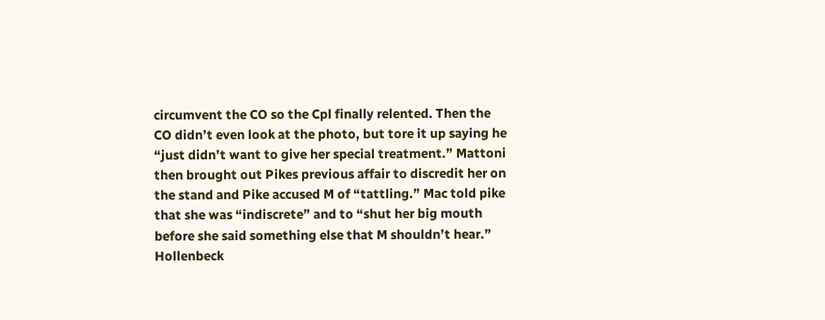circumvent the CO so the Cpl finally relented. Then the CO didn’t even look at the photo, but tore it up saying he “just didn’t want to give her special treatment.” Mattoni then brought out Pikes previous affair to discredit her on the stand and Pike accused M of “tattling.” Mac told pike that she was “indiscrete” and to “shut her big mouth before she said something else that M shouldn’t hear.” Hollenbeck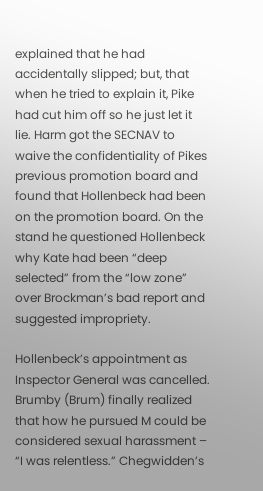explained that he had accidentally slipped; but, that when he tried to explain it, Pike had cut him off so he just let it lie. Harm got the SECNAV to waive the confidentiality of Pikes previous promotion board and found that Hollenbeck had been on the promotion board. On the stand he questioned Hollenbeck why Kate had been “deep selected” from the “low zone” over Brockman’s bad report and suggested impropriety.

Hollenbeck’s appointment as Inspector General was cancelled. Brumby (Brum) finally realized that how he pursued M could be considered sexual harassment – “I was relentless.” Chegwidden’s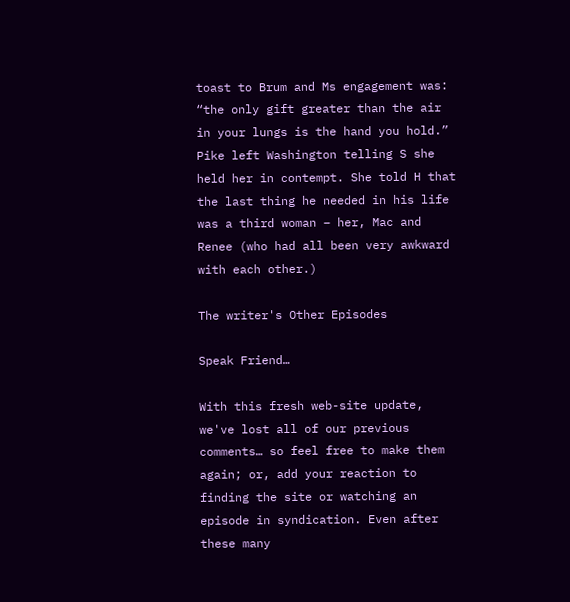toast to Brum and Ms engagement was: “the only gift greater than the air in your lungs is the hand you hold.” Pike left Washington telling S she held her in contempt. She told H that the last thing he needed in his life was a third woman – her, Mac and Renee (who had all been very awkward with each other.)

The writer's Other Episodes

Speak Friend…

With this fresh web-site update, we've lost all of our previous comments… so feel free to make them again; or, add your reaction to finding the site or watching an episode in syndication. Even after these many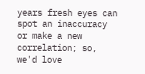years fresh eyes can spot an inaccuracy or make a new correlation; so, we'd love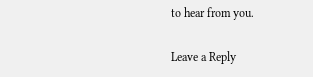to hear from you.

Leave a Reply